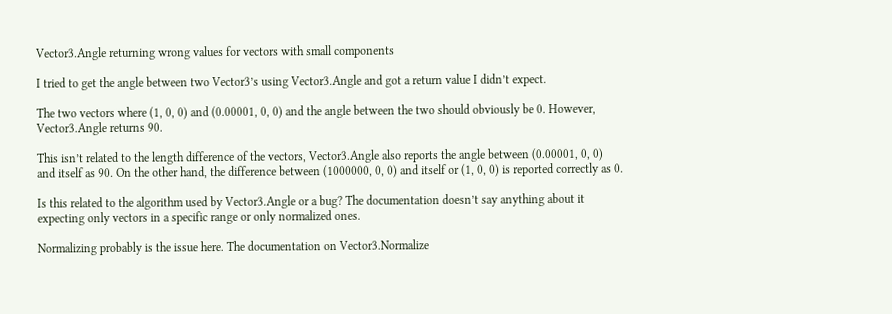Vector3.Angle returning wrong values for vectors with small components

I tried to get the angle between two Vector3’s using Vector3.Angle and got a return value I didn’t expect.

The two vectors where (1, 0, 0) and (0.00001, 0, 0) and the angle between the two should obviously be 0. However, Vector3.Angle returns 90.

This isn’t related to the length difference of the vectors, Vector3.Angle also reports the angle between (0.00001, 0, 0) and itself as 90. On the other hand, the difference between (1000000, 0, 0) and itself or (1, 0, 0) is reported correctly as 0.

Is this related to the algorithm used by Vector3.Angle or a bug? The documentation doesn’t say anything about it expecting only vectors in a specific range or only normalized ones.

Normalizing probably is the issue here. The documentation on Vector3.Normalize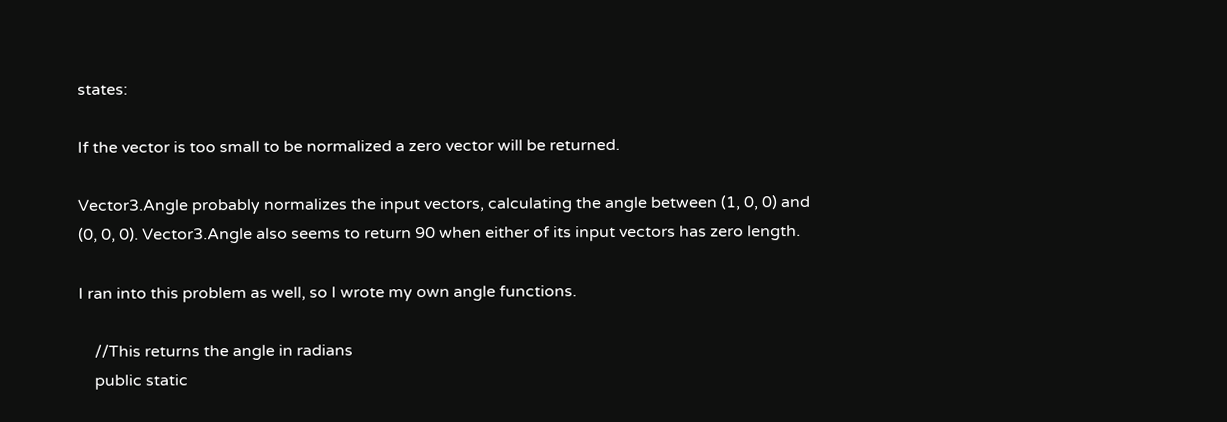states:

If the vector is too small to be normalized a zero vector will be returned.

Vector3.Angle probably normalizes the input vectors, calculating the angle between (1, 0, 0) and (0, 0, 0). Vector3.Angle also seems to return 90 when either of its input vectors has zero length.

I ran into this problem as well, so I wrote my own angle functions.

    //This returns the angle in radians
    public static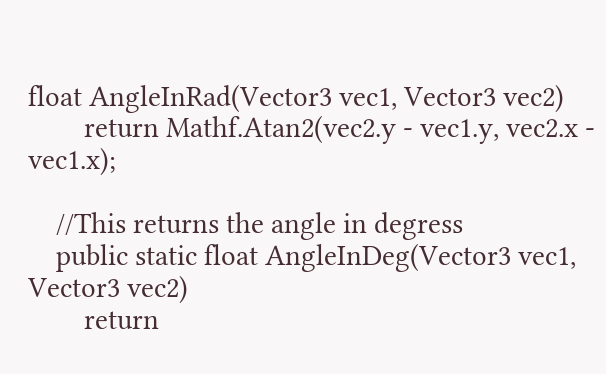float AngleInRad(Vector3 vec1, Vector3 vec2)
        return Mathf.Atan2(vec2.y - vec1.y, vec2.x - vec1.x);

    //This returns the angle in degress
    public static float AngleInDeg(Vector3 vec1, Vector3 vec2)
        return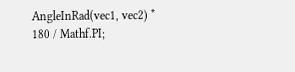AngleInRad(vec1, vec2) * 180 / Mathf.PI;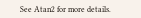See Atan2 for more details.